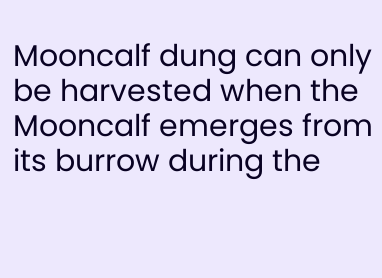Mooncalf dung can only be harvested when the Mooncalf emerges from its burrow during the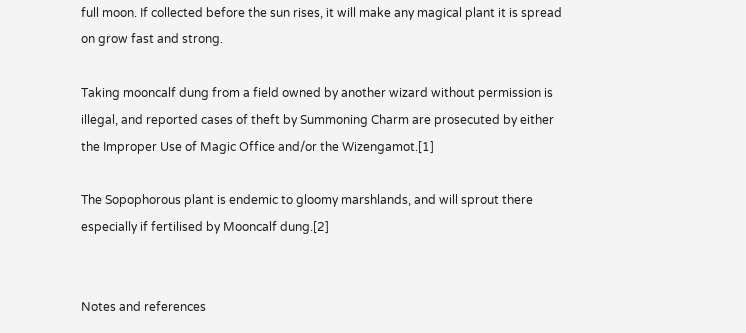full moon. If collected before the sun rises, it will make any magical plant it is spread on grow fast and strong.

Taking mooncalf dung from a field owned by another wizard without permission is illegal, and reported cases of theft by Summoning Charm are prosecuted by either the Improper Use of Magic Office and/or the Wizengamot.[1]

The Sopophorous plant is endemic to gloomy marshlands, and will sprout there especially if fertilised by Mooncalf dung.[2]


Notes and references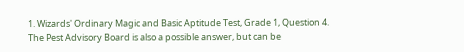1. Wizards' Ordinary Magic and Basic Aptitude Test, Grade 1, Question 4. The Pest Advisory Board is also a possible answer, but can be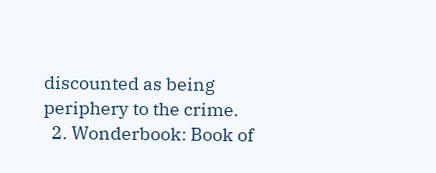discounted as being periphery to the crime.
  2. Wonderbook: Book of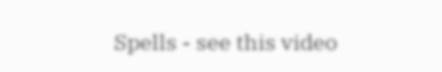Spells - see this video